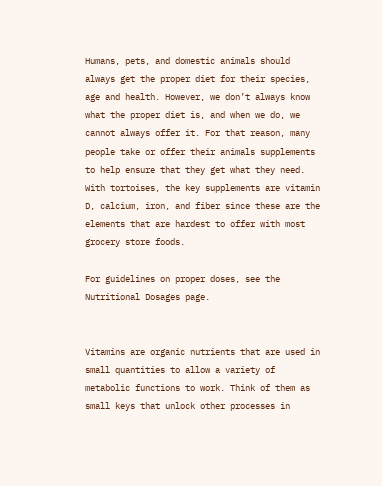Humans, pets, and domestic animals should always get the proper diet for their species, age and health. However, we don’t always know what the proper diet is, and when we do, we cannot always offer it. For that reason, many people take or offer their animals supplements to help ensure that they get what they need. With tortoises, the key supplements are vitamin D, calcium, iron, and fiber since these are the elements that are hardest to offer with most grocery store foods.

For guidelines on proper doses, see the Nutritional Dosages page.


Vitamins are organic nutrients that are used in small quantities to allow a variety of metabolic functions to work. Think of them as small keys that unlock other processes in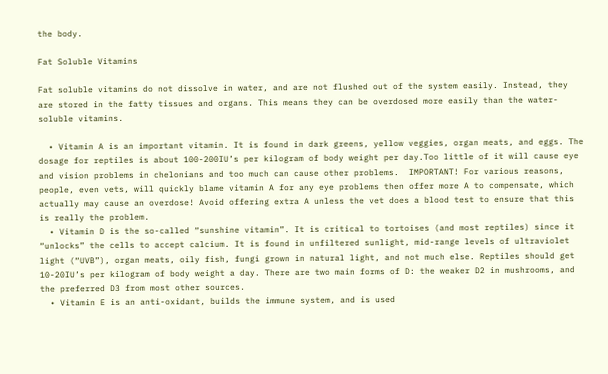the body.

Fat Soluble Vitamins

Fat soluble vitamins do not dissolve in water, and are not flushed out of the system easily. Instead, they are stored in the fatty tissues and organs. This means they can be overdosed more easily than the water-soluble vitamins.

  • Vitamin A is an important vitamin. It is found in dark greens, yellow veggies, organ meats, and eggs. The dosage for reptiles is about 100-200IU’s per kilogram of body weight per day.Too little of it will cause eye and vision problems in chelonians and too much can cause other problems.  IMPORTANT! For various reasons, people, even vets, will quickly blame vitamin A for any eye problems then offer more A to compensate, which actually may cause an overdose! Avoid offering extra A unless the vet does a blood test to ensure that this is really the problem.
  • Vitamin D is the so-called “sunshine vitamin”. It is critical to tortoises (and most reptiles) since it “unlocks” the cells to accept calcium. It is found in unfiltered sunlight, mid-range levels of ultraviolet light (“UVB”), organ meats, oily fish, fungi grown in natural light, and not much else. Reptiles should get 10-20IU’s per kilogram of body weight a day. There are two main forms of D: the weaker D2 in mushrooms, and the preferred D3 from most other sources.
  • Vitamin E is an anti-oxidant, builds the immune system, and is used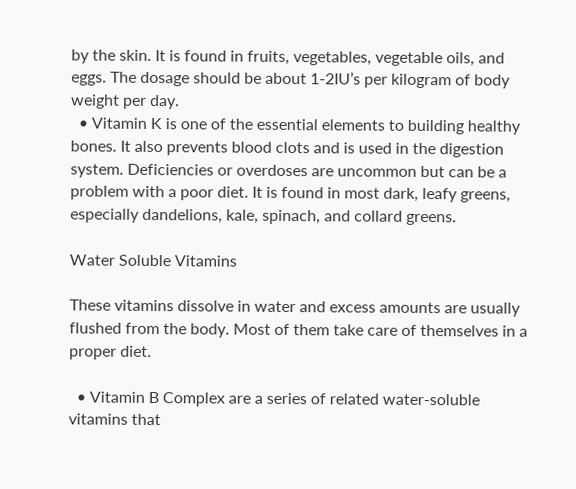by the skin. It is found in fruits, vegetables, vegetable oils, and eggs. The dosage should be about 1-2IU’s per kilogram of body weight per day.
  • Vitamin K is one of the essential elements to building healthy bones. It also prevents blood clots and is used in the digestion system. Deficiencies or overdoses are uncommon but can be a problem with a poor diet. It is found in most dark, leafy greens, especially dandelions, kale, spinach, and collard greens.

Water Soluble Vitamins

These vitamins dissolve in water and excess amounts are usually flushed from the body. Most of them take care of themselves in a proper diet.

  • Vitamin B Complex are a series of related water-soluble vitamins that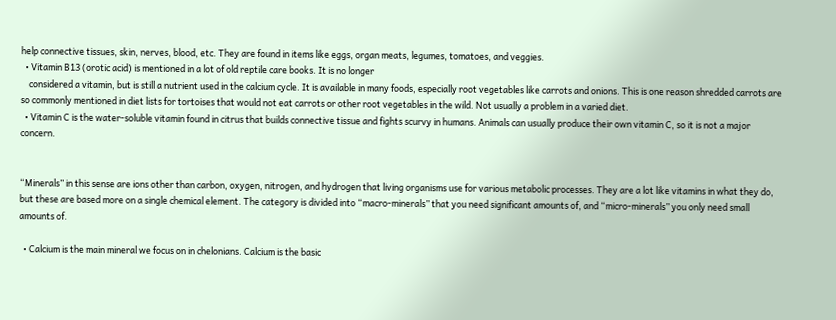help connective tissues, skin, nerves, blood, etc. They are found in items like eggs, organ meats, legumes, tomatoes, and veggies.
  • Vitamin B13 (orotic acid) is mentioned in a lot of old reptile care books. It is no longer
    considered a vitamin, but is still a nutrient used in the calcium cycle. It is available in many foods, especially root vegetables like carrots and onions. This is one reason shredded carrots are so commonly mentioned in diet lists for tortoises that would not eat carrots or other root vegetables in the wild. Not usually a problem in a varied diet.
  • Vitamin C is the water-soluble vitamin found in citrus that builds connective tissue and fights scurvy in humans. Animals can usually produce their own vitamin C, so it is not a major concern.


“Minerals” in this sense are ions other than carbon, oxygen, nitrogen, and hydrogen that living organisms use for various metabolic processes. They are a lot like vitamins in what they do, but these are based more on a single chemical element. The category is divided into “macro-minerals” that you need significant amounts of, and “micro-minerals” you only need small amounts of.

  • Calcium is the main mineral we focus on in chelonians. Calcium is the basic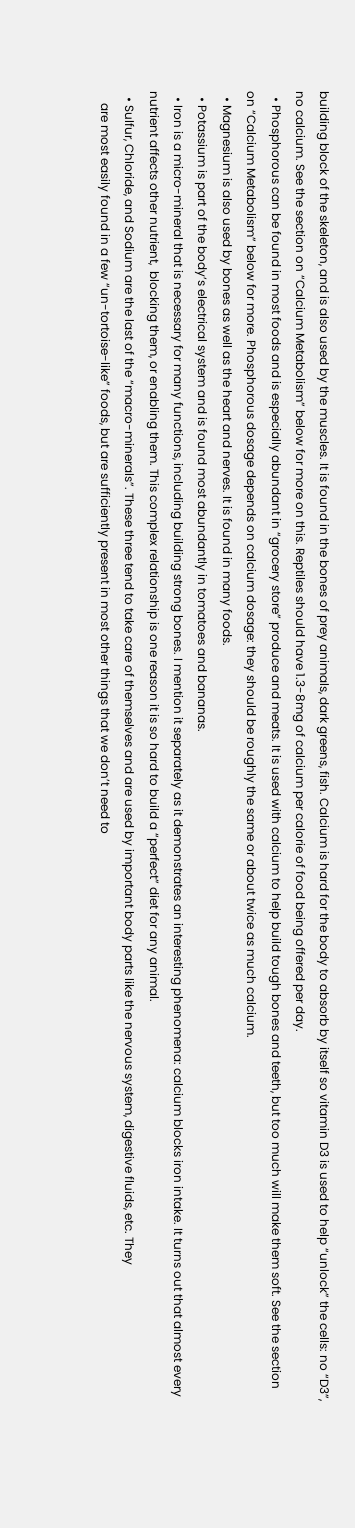building block of the skeleton, and is also used by the muscles. It is found in the bones of prey animals, dark greens, fish. Calcium is hard for the body to absorb by itself so vitamin D3 is used to help “unlock” the cells: no “D3”, no calcium. See the section on “Calcium Metabolism” below for more on this. Reptiles should have 1.3-8mg of calcium per calorie of food being offered per day.
  • Phosphorous can be found in most foods and is especially abundant in “grocery store” produce and meats. It is used with calcium to help build tough bones and teeth, but too much will make them soft. See the section on “Calcium Metabolism” below for more. Phosphorous dosage depends on calcium dosage: they should be roughly the same or about twice as much calcium.
  • Magnesium is also used by bones as well as the heart and nerves. It is found in many foods.
  • Potassium is part of the body’s electrical system and is found most abundantly in tomatoes and bananas.
  • Iron is a micro-mineral that is necessary for many functions, including building strong bones. I mention it separately as it demonstrates an interesting phenomena: calcium blocks iron intake. It turns out that almost every nutrient affects other nutrient,  blocking them, or enabling them. This complex relationship is one reason it is so hard to build a “perfect” diet for any animal.
  • Sulfur, Chloride, and Sodium are the last of the “macro-minerals”. These three tend to take care of themselves and are used by important body parts like the nervous system, digestive fluids, etc. They
    are most easily found in a few “un-tortoise-like” foods, but are sufficiently present in most other things that we don’t need to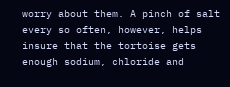worry about them. A pinch of salt every so often, however, helps insure that the tortoise gets enough sodium, chloride and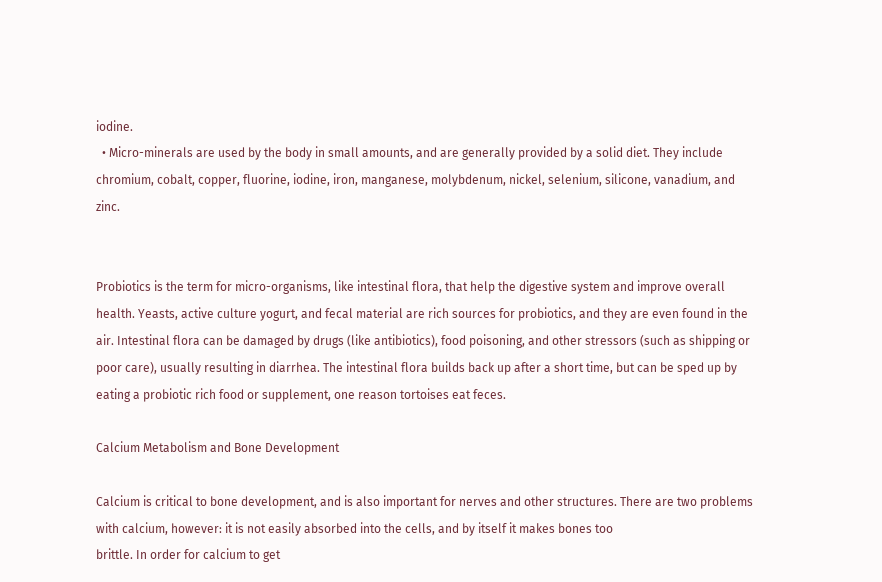iodine.
  • Micro-minerals are used by the body in small amounts, and are generally provided by a solid diet. They include chromium, cobalt, copper, fluorine, iodine, iron, manganese, molybdenum, nickel, selenium, silicone, vanadium, and zinc.


Probiotics is the term for micro-organisms, like intestinal flora, that help the digestive system and improve overall health. Yeasts, active culture yogurt, and fecal material are rich sources for probiotics, and they are even found in the air. Intestinal flora can be damaged by drugs (like antibiotics), food poisoning, and other stressors (such as shipping or poor care), usually resulting in diarrhea. The intestinal flora builds back up after a short time, but can be sped up by eating a probiotic rich food or supplement, one reason tortoises eat feces.

Calcium Metabolism and Bone Development

Calcium is critical to bone development, and is also important for nerves and other structures. There are two problems with calcium, however: it is not easily absorbed into the cells, and by itself it makes bones too
brittle. In order for calcium to get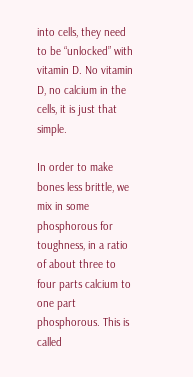into cells, they need to be “unlocked” with vitamin D. No vitamin D, no calcium in the cells, it is just that simple.

In order to make bones less brittle, we mix in some phosphorous for toughness, in a ratio of about three to four parts calcium to one part phosphorous. This is called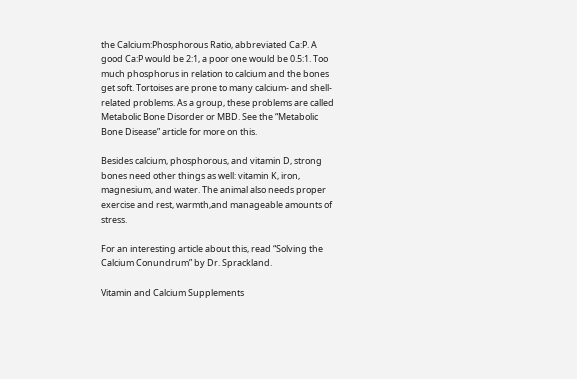the Calcium:Phosphorous Ratio, abbreviated Ca:P. A good Ca:P would be 2:1, a poor one would be 0.5:1. Too much phosphorus in relation to calcium and the bones get soft. Tortoises are prone to many calcium- and shell-related problems. As a group, these problems are called Metabolic Bone Disorder or MBD. See the “Metabolic Bone Disease” article for more on this.

Besides calcium, phosphorous, and vitamin D, strong bones need other things as well: vitamin K, iron, magnesium, and water. The animal also needs proper exercise and rest, warmth,and manageable amounts of stress.

For an interesting article about this, read “Solving the Calcium Conundrum” by Dr. Sprackland.

Vitamin and Calcium Supplements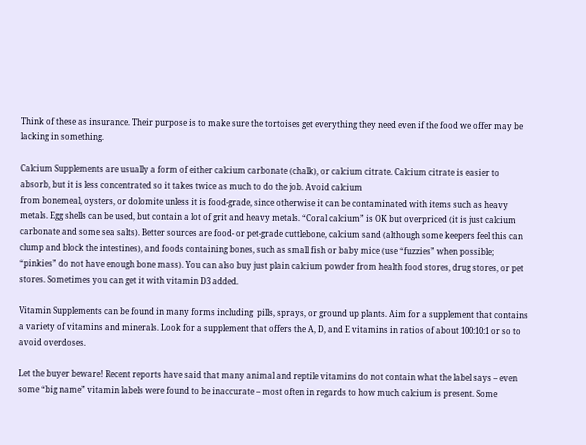Think of these as insurance. Their purpose is to make sure the tortoises get everything they need even if the food we offer may be lacking in something.

Calcium Supplements are usually a form of either calcium carbonate (chalk), or calcium citrate. Calcium citrate is easier to absorb, but it is less concentrated so it takes twice as much to do the job. Avoid calcium
from bonemeal, oysters, or dolomite unless it is food-grade, since otherwise it can be contaminated with items such as heavy metals. Egg shells can be used, but contain a lot of grit and heavy metals. “Coral calcium” is OK but overpriced (it is just calcium carbonate and some sea salts). Better sources are food- or pet-grade cuttlebone, calcium sand (although some keepers feel this can clump and block the intestines), and foods containing bones, such as small fish or baby mice (use “fuzzies” when possible; “pinkies” do not have enough bone mass). You can also buy just plain calcium powder from health food stores, drug stores, or pet stores. Sometimes you can get it with vitamin D3 added.

Vitamin Supplements can be found in many forms including  pills, sprays, or ground up plants. Aim for a supplement that contains a variety of vitamins and minerals. Look for a supplement that offers the A, D, and E vitamins in ratios of about 100:10:1 or so to avoid overdoses.

Let the buyer beware! Recent reports have said that many animal and reptile vitamins do not contain what the label says – even some “big name” vitamin labels were found to be inaccurate – most often in regards to how much calcium is present. Some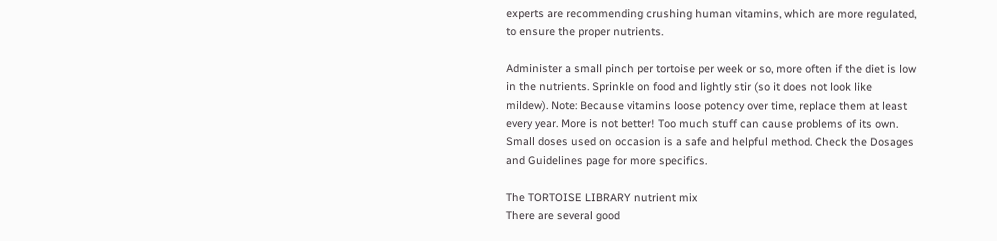experts are recommending crushing human vitamins, which are more regulated, to ensure the proper nutrients.

Administer a small pinch per tortoise per week or so, more often if the diet is low in the nutrients. Sprinkle on food and lightly stir (so it does not look like mildew). Note: Because vitamins loose potency over time, replace them at least every year. More is not better! Too much stuff can cause problems of its own. Small doses used on occasion is a safe and helpful method. Check the Dosages and Guidelines page for more specifics.

The TORTOISE LIBRARY nutrient mix
There are several good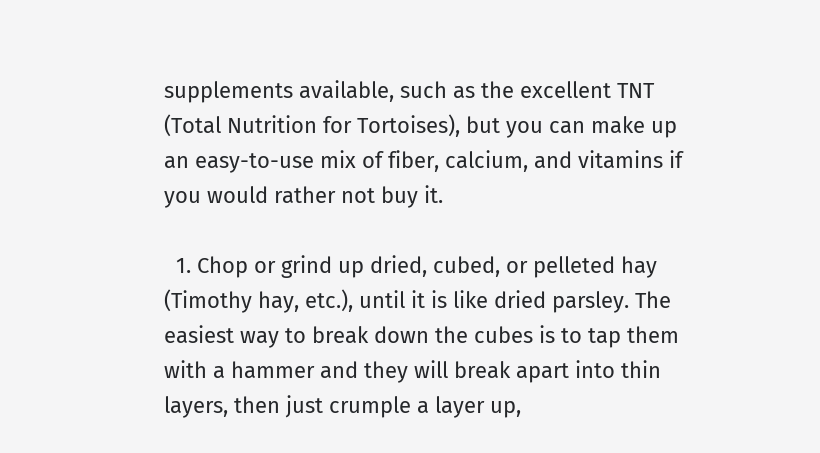supplements available, such as the excellent TNT (Total Nutrition for Tortoises), but you can make up an easy-to-use mix of fiber, calcium, and vitamins if you would rather not buy it.

  1. Chop or grind up dried, cubed, or pelleted hay (Timothy hay, etc.), until it is like dried parsley. The easiest way to break down the cubes is to tap them with a hammer and they will break apart into thin layers, then just crumple a layer up,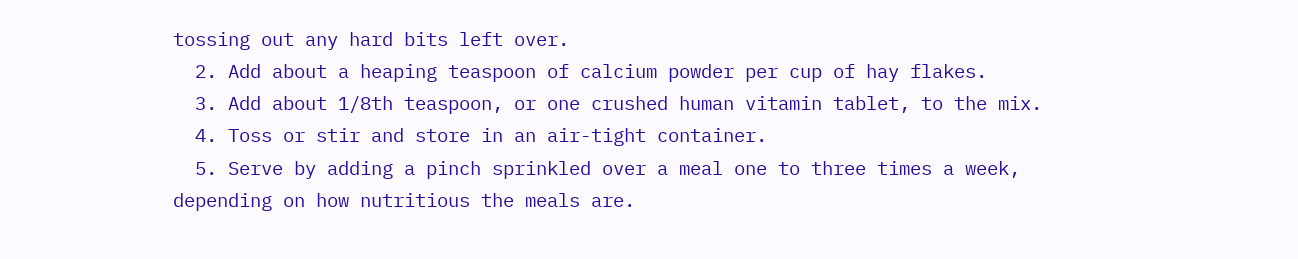tossing out any hard bits left over.
  2. Add about a heaping teaspoon of calcium powder per cup of hay flakes.
  3. Add about 1/8th teaspoon, or one crushed human vitamin tablet, to the mix.
  4. Toss or stir and store in an air-tight container.
  5. Serve by adding a pinch sprinkled over a meal one to three times a week, depending on how nutritious the meals are.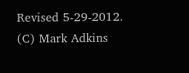Revised 5-29-2012. (C) Mark Adkins